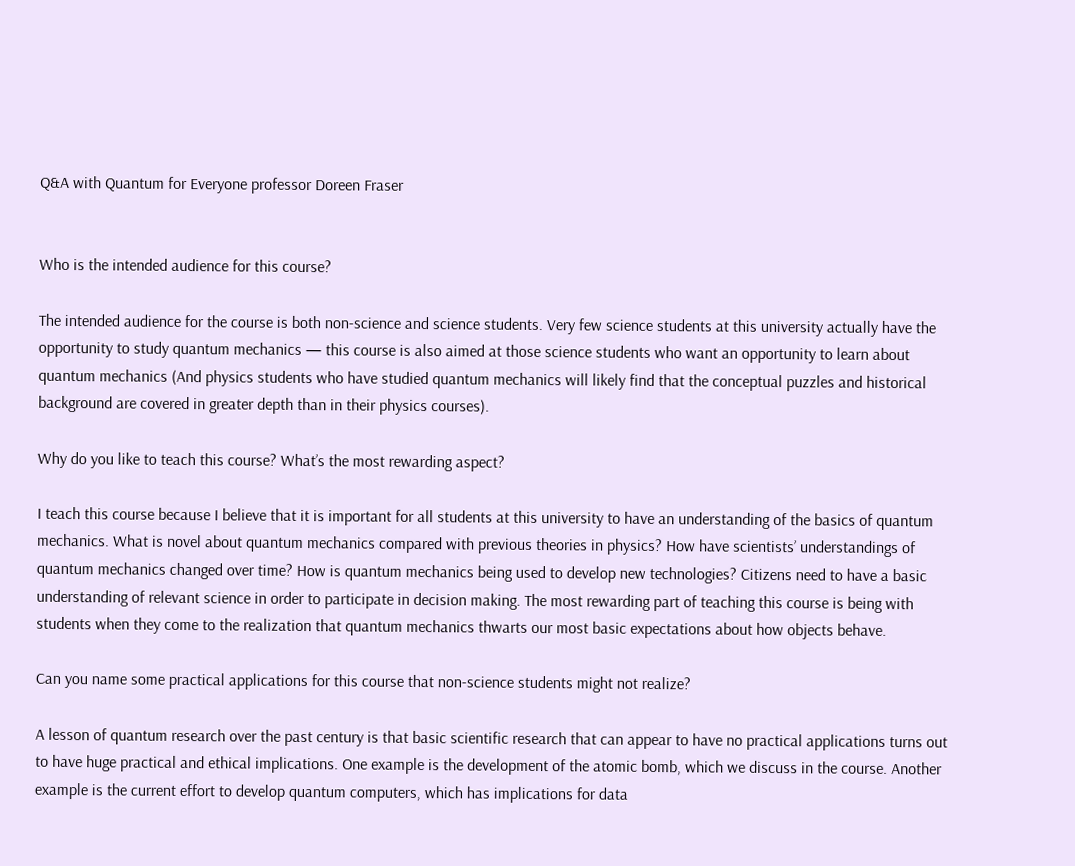Q&A with Quantum for Everyone professor Doreen Fraser


Who is the intended audience for this course?

The intended audience for the course is both non-science and science students. Very few science students at this university actually have the opportunity to study quantum mechanics — this course is also aimed at those science students who want an opportunity to learn about quantum mechanics (And physics students who have studied quantum mechanics will likely find that the conceptual puzzles and historical background are covered in greater depth than in their physics courses).

Why do you like to teach this course? What’s the most rewarding aspect?

I teach this course because I believe that it is important for all students at this university to have an understanding of the basics of quantum mechanics. What is novel about quantum mechanics compared with previous theories in physics? How have scientists’ understandings of quantum mechanics changed over time? How is quantum mechanics being used to develop new technologies? Citizens need to have a basic understanding of relevant science in order to participate in decision making. The most rewarding part of teaching this course is being with students when they come to the realization that quantum mechanics thwarts our most basic expectations about how objects behave.

Can you name some practical applications for this course that non-science students might not realize?

A lesson of quantum research over the past century is that basic scientific research that can appear to have no practical applications turns out to have huge practical and ethical implications. One example is the development of the atomic bomb, which we discuss in the course. Another example is the current effort to develop quantum computers, which has implications for data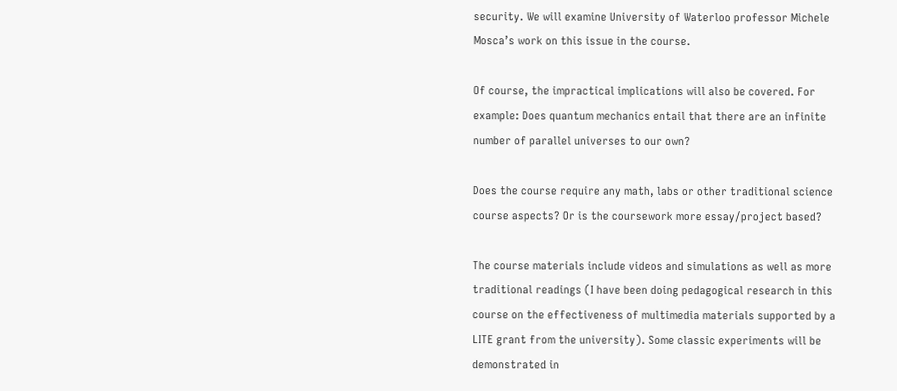security. We will examine University of Waterloo professor Michele Mosca’s work on this issue in the course.

Of course, the impractical implications will also be covered. For example: Does quantum mechanics entail that there are an infinite number of parallel universes to our own?

Does the course require any math, labs or other traditional science course aspects? Or is the coursework more essay/project based?

The course materials include videos and simulations as well as more traditional readings (I have been doing pedagogical research in this course on the effectiveness of multimedia materials supported by a LITE grant from the university). Some classic experiments will be demonstrated in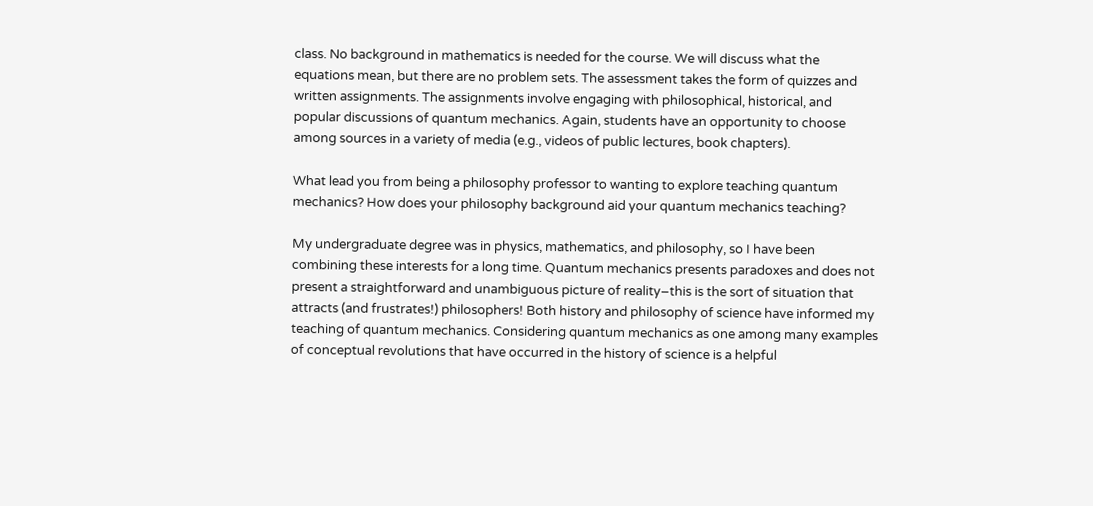class. No background in mathematics is needed for the course. We will discuss what the equations mean, but there are no problem sets. The assessment takes the form of quizzes and written assignments. The assignments involve engaging with philosophical, historical, and popular discussions of quantum mechanics. Again, students have an opportunity to choose among sources in a variety of media (e.g., videos of public lectures, book chapters).

What lead you from being a philosophy professor to wanting to explore teaching quantum mechanics? How does your philosophy background aid your quantum mechanics teaching?

My undergraduate degree was in physics, mathematics, and philosophy, so I have been combining these interests for a long time. Quantum mechanics presents paradoxes and does not present a straightforward and unambiguous picture of reality–this is the sort of situation that attracts (and frustrates!) philosophers! Both history and philosophy of science have informed my teaching of quantum mechanics. Considering quantum mechanics as one among many examples of conceptual revolutions that have occurred in the history of science is a helpful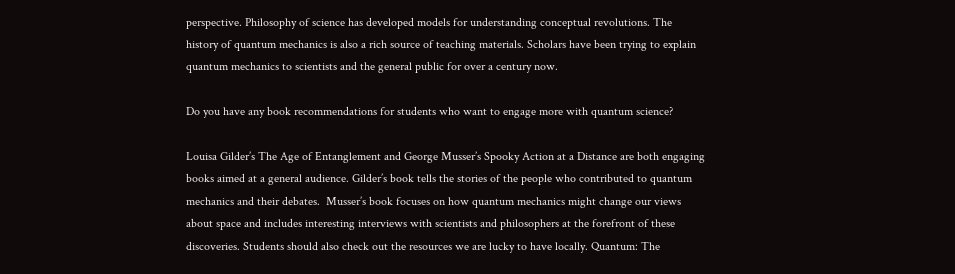perspective. Philosophy of science has developed models for understanding conceptual revolutions. The history of quantum mechanics is also a rich source of teaching materials. Scholars have been trying to explain quantum mechanics to scientists and the general public for over a century now.

Do you have any book recommendations for students who want to engage more with quantum science?

Louisa Gilder’s The Age of Entanglement and George Musser’s Spooky Action at a Distance are both engaging books aimed at a general audience. Gilder’s book tells the stories of the people who contributed to quantum mechanics and their debates.  Musser’s book focuses on how quantum mechanics might change our views about space and includes interesting interviews with scientists and philosophers at the forefront of these discoveries. Students should also check out the resources we are lucky to have locally. Quantum: The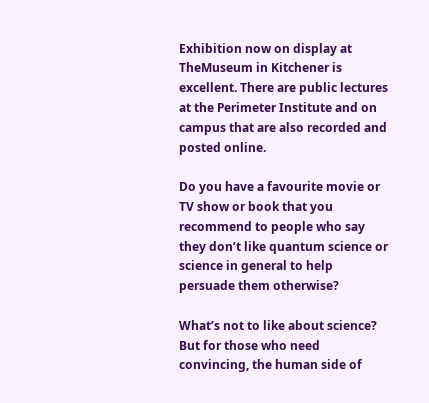Exhibition now on display at TheMuseum in Kitchener is excellent. There are public lectures at the Perimeter Institute and on campus that are also recorded and posted online.

Do you have a favourite movie or TV show or book that you recommend to people who say they don’t like quantum science or science in general to help persuade them otherwise?

What’s not to like about science? But for those who need convincing, the human side of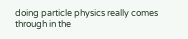doing particle physics really comes through in the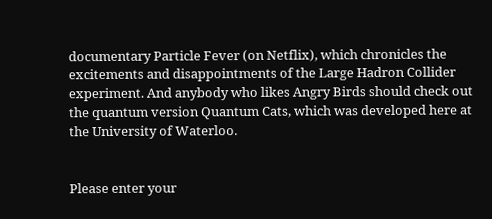documentary Particle Fever (on Netflix), which chronicles the excitements and disappointments of the Large Hadron Collider experiment. And anybody who likes Angry Birds should check out the quantum version Quantum Cats, which was developed here at the University of Waterloo.


Please enter your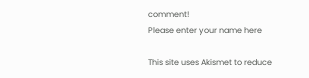comment!
Please enter your name here

This site uses Akismet to reduce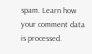spam. Learn how your comment data is processed.